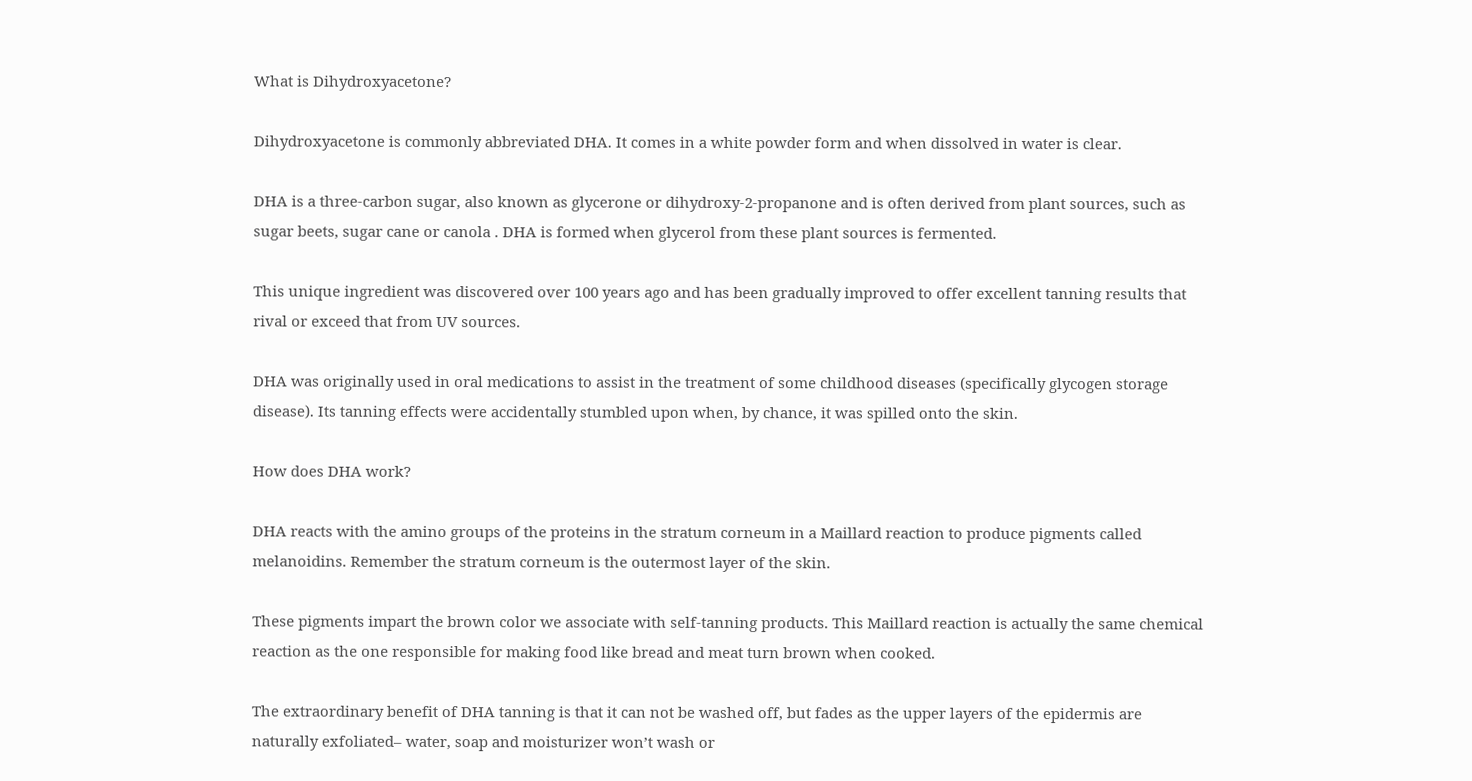What is Dihydroxyacetone?

Dihydroxyacetone is commonly abbreviated DHA. It comes in a white powder form and when dissolved in water is clear.

DHA is a three-carbon sugar, also known as glycerone or dihydroxy-2-propanone and is often derived from plant sources, such as sugar beets, sugar cane or canola . DHA is formed when glycerol from these plant sources is fermented.

This unique ingredient was discovered over 100 years ago and has been gradually improved to offer excellent tanning results that rival or exceed that from UV sources.

DHA was originally used in oral medications to assist in the treatment of some childhood diseases (specifically glycogen storage disease). Its tanning effects were accidentally stumbled upon when, by chance, it was spilled onto the skin.

How does DHA work?

DHA reacts with the amino groups of the proteins in the stratum corneum in a Maillard reaction to produce pigments called melanoidins. Remember the stratum corneum is the outermost layer of the skin.

These pigments impart the brown color we associate with self-tanning products. This Maillard reaction is actually the same chemical reaction as the one responsible for making food like bread and meat turn brown when cooked.

The extraordinary benefit of DHA tanning is that it can not be washed off, but fades as the upper layers of the epidermis are naturally exfoliated– water, soap and moisturizer won’t wash or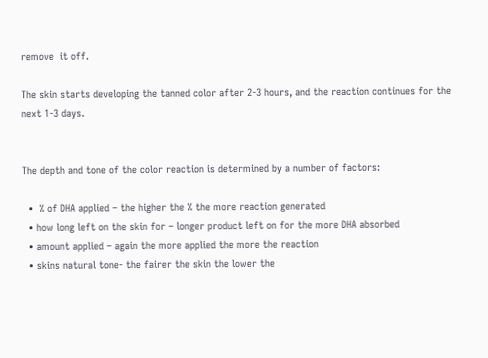remove  it off.

The skin starts developing the tanned color after 2-3 hours, and the reaction continues for the next 1-3 days.


The depth and tone of the color reaction is determined by a number of factors:

  •  % of DHA applied – the higher the % the more reaction generated
  • how long left on the skin for – longer product left on for the more DHA absorbed
  • amount applied – again the more applied the more the reaction
  • skins natural tone- the fairer the skin the lower the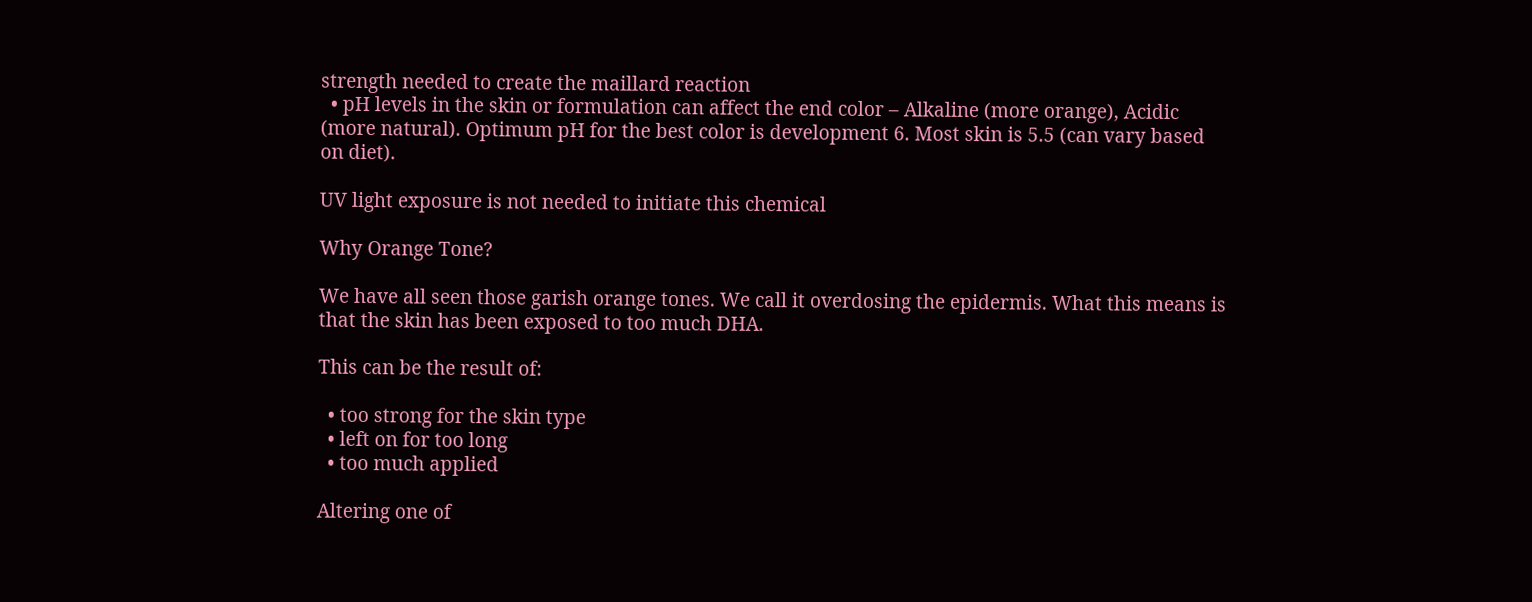strength needed to create the maillard reaction
  • pH levels in the skin or formulation can affect the end color – Alkaline (more orange), Acidic (more natural). Optimum pH for the best color is development 6. Most skin is 5.5 (can vary based on diet).

UV light exposure is not needed to initiate this chemical

Why Orange Tone?

We have all seen those garish orange tones. We call it overdosing the epidermis. What this means is that the skin has been exposed to too much DHA.

This can be the result of:

  • too strong for the skin type
  • left on for too long
  • too much applied

Altering one of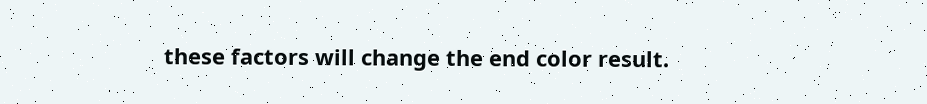these factors will change the end color result.